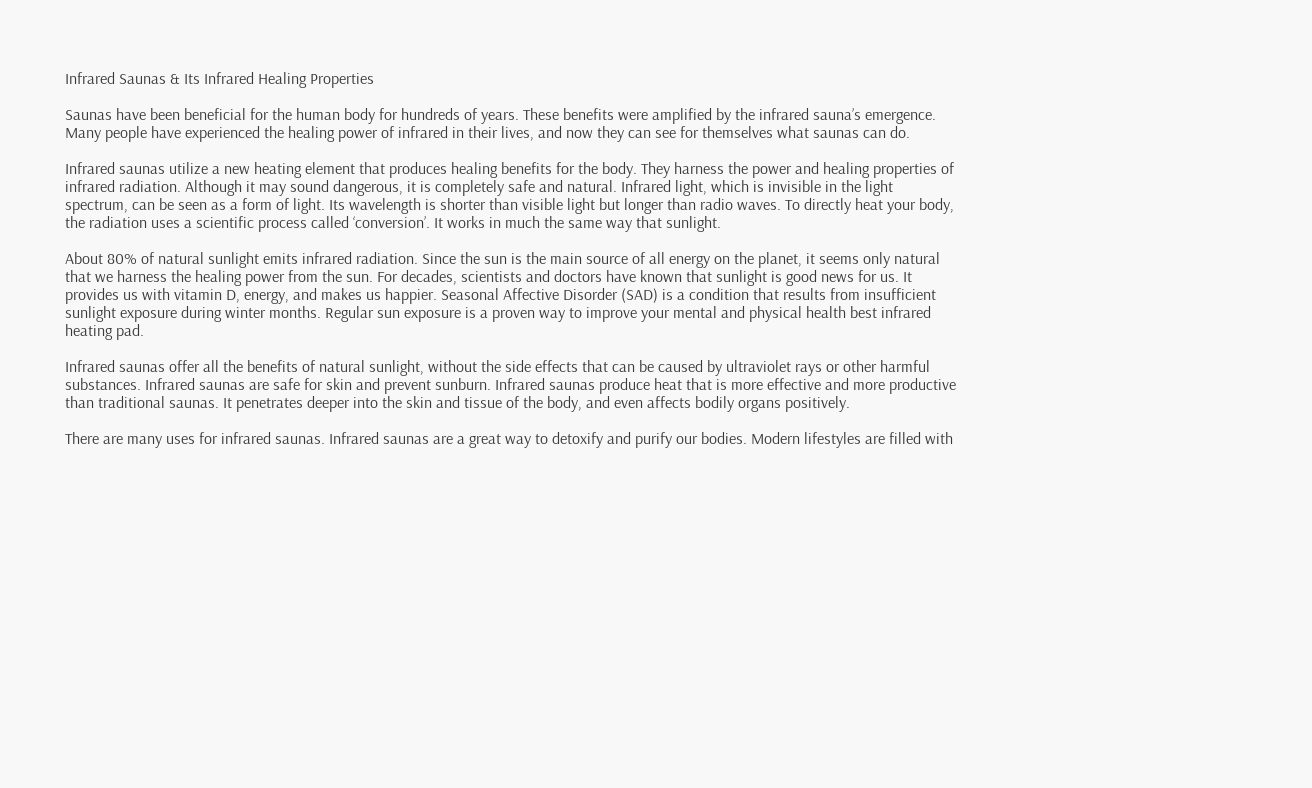Infrared Saunas & Its Infrared Healing Properties

Saunas have been beneficial for the human body for hundreds of years. These benefits were amplified by the infrared sauna’s emergence. Many people have experienced the healing power of infrared in their lives, and now they can see for themselves what saunas can do.

Infrared saunas utilize a new heating element that produces healing benefits for the body. They harness the power and healing properties of infrared radiation. Although it may sound dangerous, it is completely safe and natural. Infrared light, which is invisible in the light spectrum, can be seen as a form of light. Its wavelength is shorter than visible light but longer than radio waves. To directly heat your body, the radiation uses a scientific process called ‘conversion’. It works in much the same way that sunlight.

About 80% of natural sunlight emits infrared radiation. Since the sun is the main source of all energy on the planet, it seems only natural that we harness the healing power from the sun. For decades, scientists and doctors have known that sunlight is good news for us. It provides us with vitamin D, energy, and makes us happier. Seasonal Affective Disorder (SAD) is a condition that results from insufficient sunlight exposure during winter months. Regular sun exposure is a proven way to improve your mental and physical health best infrared heating pad.

Infrared saunas offer all the benefits of natural sunlight, without the side effects that can be caused by ultraviolet rays or other harmful substances. Infrared saunas are safe for skin and prevent sunburn. Infrared saunas produce heat that is more effective and more productive than traditional saunas. It penetrates deeper into the skin and tissue of the body, and even affects bodily organs positively.

There are many uses for infrared saunas. Infrared saunas are a great way to detoxify and purify our bodies. Modern lifestyles are filled with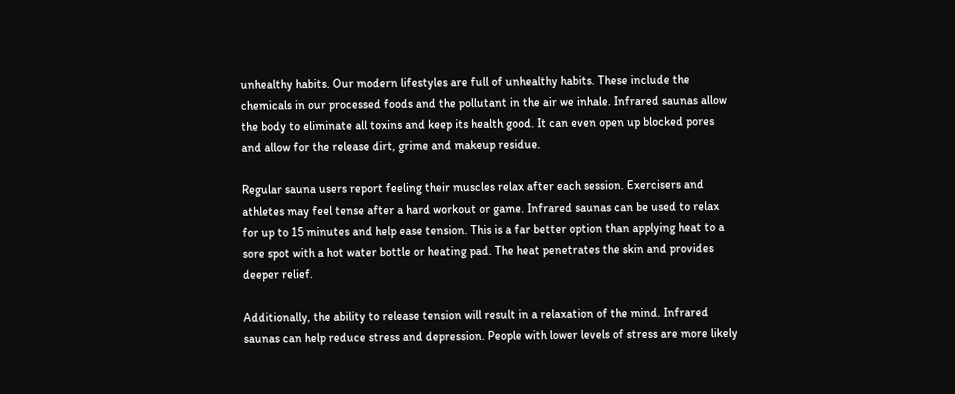unhealthy habits. Our modern lifestyles are full of unhealthy habits. These include the chemicals in our processed foods and the pollutant in the air we inhale. Infrared saunas allow the body to eliminate all toxins and keep its health good. It can even open up blocked pores and allow for the release dirt, grime and makeup residue.

Regular sauna users report feeling their muscles relax after each session. Exercisers and athletes may feel tense after a hard workout or game. Infrared saunas can be used to relax for up to 15 minutes and help ease tension. This is a far better option than applying heat to a sore spot with a hot water bottle or heating pad. The heat penetrates the skin and provides deeper relief.

Additionally, the ability to release tension will result in a relaxation of the mind. Infrared saunas can help reduce stress and depression. People with lower levels of stress are more likely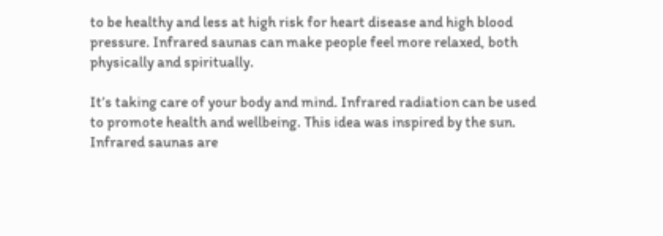to be healthy and less at high risk for heart disease and high blood pressure. Infrared saunas can make people feel more relaxed, both physically and spiritually.

It’s taking care of your body and mind. Infrared radiation can be used to promote health and wellbeing. This idea was inspired by the sun. Infrared saunas are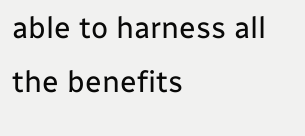able to harness all the benefits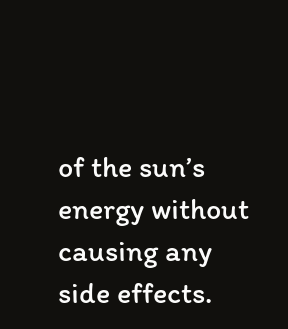of the sun’s energy without causing any side effects.